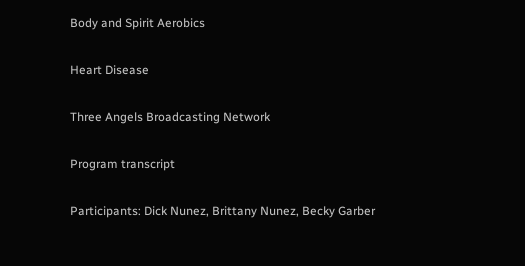Body and Spirit Aerobics

Heart Disease

Three Angels Broadcasting Network

Program transcript

Participants: Dick Nunez, Brittany Nunez, Becky Garber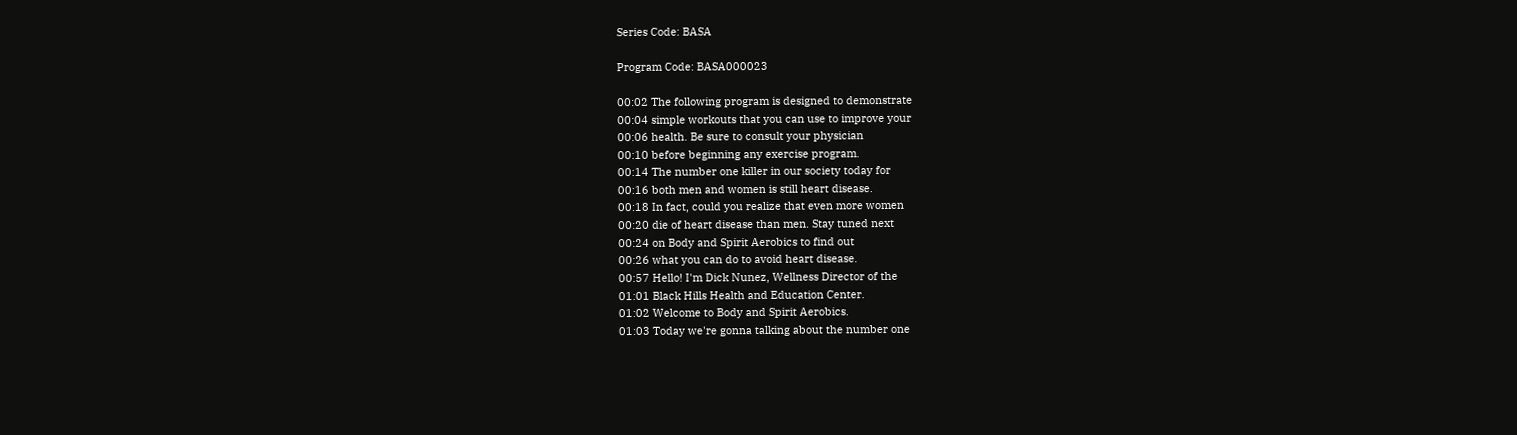Series Code: BASA

Program Code: BASA000023

00:02 The following program is designed to demonstrate
00:04 simple workouts that you can use to improve your
00:06 health. Be sure to consult your physician
00:10 before beginning any exercise program.
00:14 The number one killer in our society today for
00:16 both men and women is still heart disease.
00:18 In fact, could you realize that even more women
00:20 die of heart disease than men. Stay tuned next
00:24 on Body and Spirit Aerobics to find out
00:26 what you can do to avoid heart disease.
00:57 Hello! I'm Dick Nunez, Wellness Director of the
01:01 Black Hills Health and Education Center.
01:02 Welcome to Body and Spirit Aerobics.
01:03 Today we're gonna talking about the number one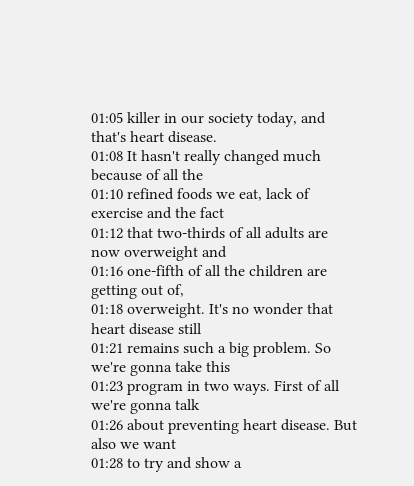01:05 killer in our society today, and that's heart disease.
01:08 It hasn't really changed much because of all the
01:10 refined foods we eat, lack of exercise and the fact
01:12 that two-thirds of all adults are now overweight and
01:16 one-fifth of all the children are getting out of,
01:18 overweight. It's no wonder that heart disease still
01:21 remains such a big problem. So we're gonna take this
01:23 program in two ways. First of all we're gonna talk
01:26 about preventing heart disease. But also we want
01:28 to try and show a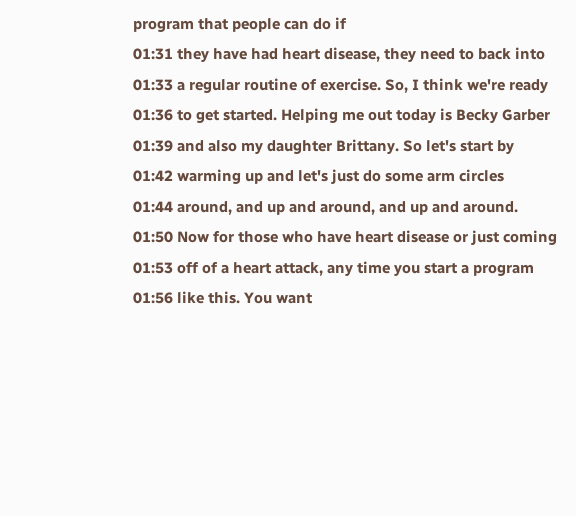program that people can do if
01:31 they have had heart disease, they need to back into
01:33 a regular routine of exercise. So, I think we're ready
01:36 to get started. Helping me out today is Becky Garber
01:39 and also my daughter Brittany. So let's start by
01:42 warming up and let's just do some arm circles
01:44 around, and up and around, and up and around.
01:50 Now for those who have heart disease or just coming
01:53 off of a heart attack, any time you start a program
01:56 like this. You want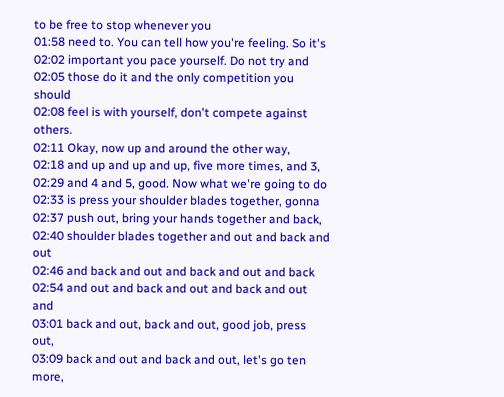to be free to stop whenever you
01:58 need to. You can tell how you're feeling. So it's
02:02 important you pace yourself. Do not try and
02:05 those do it and the only competition you should
02:08 feel is with yourself, don't compete against others.
02:11 Okay, now up and around the other way,
02:18 and up and up and up, five more times, and 3,
02:29 and 4 and 5, good. Now what we're going to do
02:33 is press your shoulder blades together, gonna
02:37 push out, bring your hands together and back,
02:40 shoulder blades together and out and back and out
02:46 and back and out and back and out and back
02:54 and out and back and out and back and out and
03:01 back and out, back and out, good job, press out,
03:09 back and out and back and out, let's go ten more,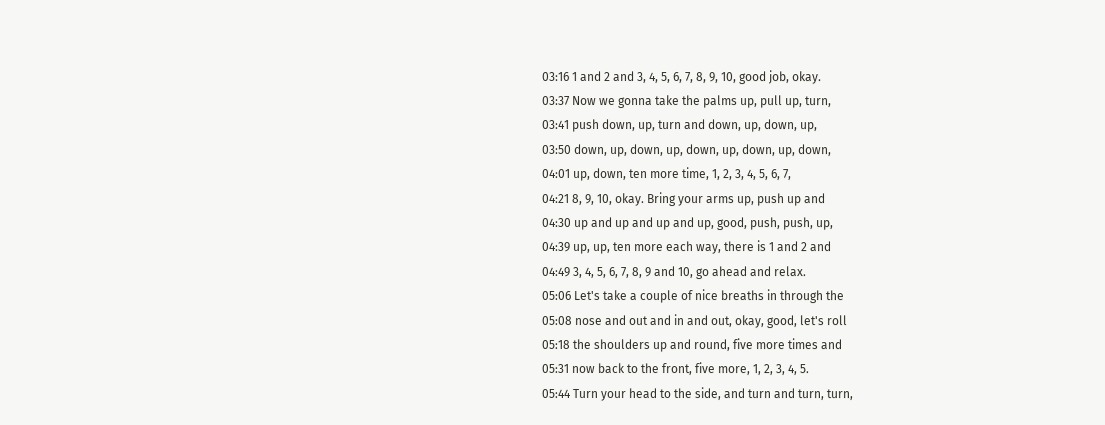03:16 1 and 2 and 3, 4, 5, 6, 7, 8, 9, 10, good job, okay.
03:37 Now we gonna take the palms up, pull up, turn,
03:41 push down, up, turn and down, up, down, up,
03:50 down, up, down, up, down, up, down, up, down,
04:01 up, down, ten more time, 1, 2, 3, 4, 5, 6, 7,
04:21 8, 9, 10, okay. Bring your arms up, push up and
04:30 up and up and up and up, good, push, push, up,
04:39 up, up, ten more each way, there is 1 and 2 and
04:49 3, 4, 5, 6, 7, 8, 9 and 10, go ahead and relax.
05:06 Let's take a couple of nice breaths in through the
05:08 nose and out and in and out, okay, good, let's roll
05:18 the shoulders up and round, five more times and
05:31 now back to the front, five more, 1, 2, 3, 4, 5.
05:44 Turn your head to the side, and turn and turn, turn,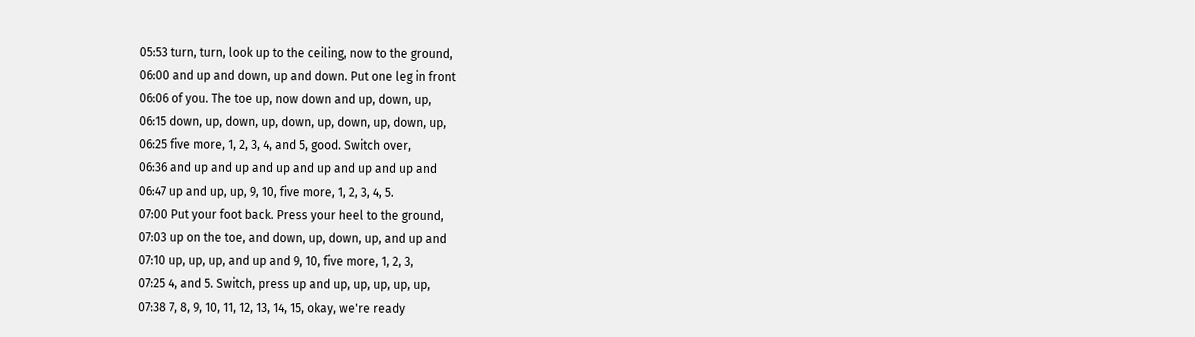05:53 turn, turn, look up to the ceiling, now to the ground,
06:00 and up and down, up and down. Put one leg in front
06:06 of you. The toe up, now down and up, down, up,
06:15 down, up, down, up, down, up, down, up, down, up,
06:25 five more, 1, 2, 3, 4, and 5, good. Switch over,
06:36 and up and up and up and up and up and up and
06:47 up and up, up, 9, 10, five more, 1, 2, 3, 4, 5.
07:00 Put your foot back. Press your heel to the ground,
07:03 up on the toe, and down, up, down, up, and up and
07:10 up, up, up, and up and 9, 10, five more, 1, 2, 3,
07:25 4, and 5. Switch, press up and up, up, up, up, up,
07:38 7, 8, 9, 10, 11, 12, 13, 14, 15, okay, we're ready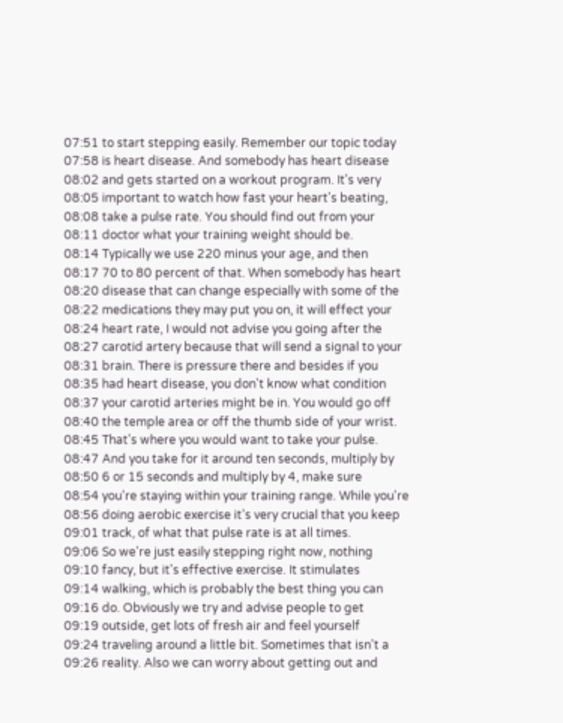07:51 to start stepping easily. Remember our topic today
07:58 is heart disease. And somebody has heart disease
08:02 and gets started on a workout program. It's very
08:05 important to watch how fast your heart's beating,
08:08 take a pulse rate. You should find out from your
08:11 doctor what your training weight should be.
08:14 Typically we use 220 minus your age, and then
08:17 70 to 80 percent of that. When somebody has heart
08:20 disease that can change especially with some of the
08:22 medications they may put you on, it will effect your
08:24 heart rate, I would not advise you going after the
08:27 carotid artery because that will send a signal to your
08:31 brain. There is pressure there and besides if you
08:35 had heart disease, you don't know what condition
08:37 your carotid arteries might be in. You would go off
08:40 the temple area or off the thumb side of your wrist.
08:45 That's where you would want to take your pulse.
08:47 And you take for it around ten seconds, multiply by
08:50 6 or 15 seconds and multiply by 4, make sure
08:54 you're staying within your training range. While you're
08:56 doing aerobic exercise it's very crucial that you keep
09:01 track, of what that pulse rate is at all times.
09:06 So we're just easily stepping right now, nothing
09:10 fancy, but it's effective exercise. It stimulates
09:14 walking, which is probably the best thing you can
09:16 do. Obviously we try and advise people to get
09:19 outside, get lots of fresh air and feel yourself
09:24 traveling around a little bit. Sometimes that isn't a
09:26 reality. Also we can worry about getting out and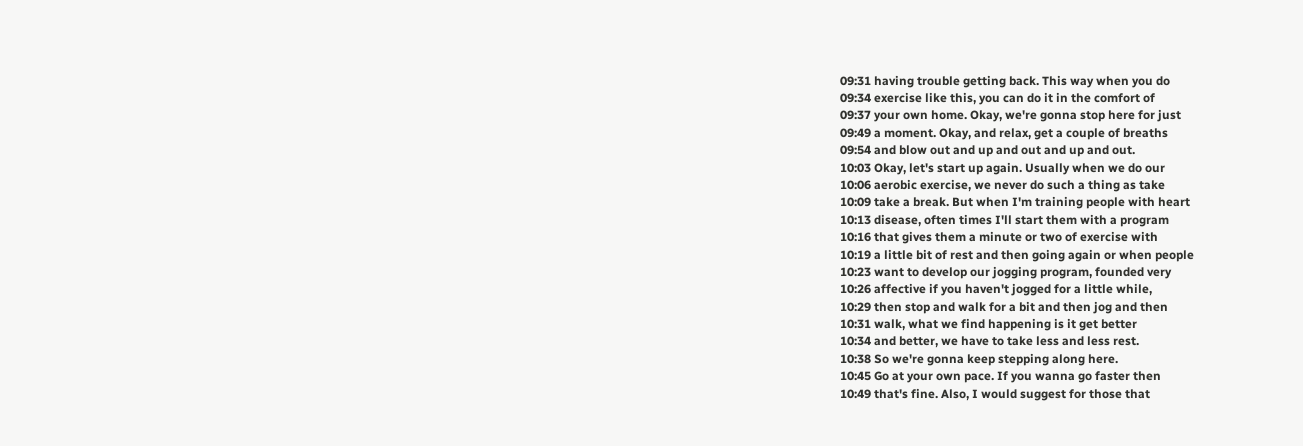09:31 having trouble getting back. This way when you do
09:34 exercise like this, you can do it in the comfort of
09:37 your own home. Okay, we're gonna stop here for just
09:49 a moment. Okay, and relax, get a couple of breaths
09:54 and blow out and up and out and up and out.
10:03 Okay, let's start up again. Usually when we do our
10:06 aerobic exercise, we never do such a thing as take
10:09 take a break. But when I'm training people with heart
10:13 disease, often times I'll start them with a program
10:16 that gives them a minute or two of exercise with
10:19 a little bit of rest and then going again or when people
10:23 want to develop our jogging program, founded very
10:26 affective if you haven't jogged for a little while,
10:29 then stop and walk for a bit and then jog and then
10:31 walk, what we find happening is it get better
10:34 and better, we have to take less and less rest.
10:38 So we're gonna keep stepping along here.
10:45 Go at your own pace. If you wanna go faster then
10:49 that's fine. Also, I would suggest for those that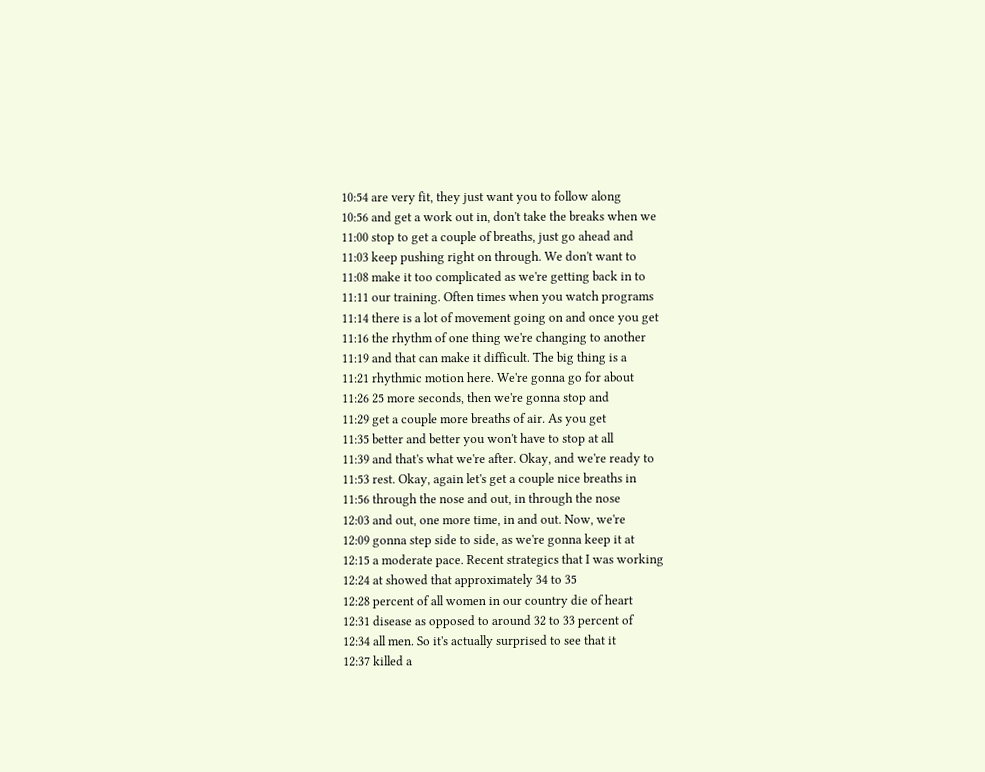10:54 are very fit, they just want you to follow along
10:56 and get a work out in, don't take the breaks when we
11:00 stop to get a couple of breaths, just go ahead and
11:03 keep pushing right on through. We don't want to
11:08 make it too complicated as we're getting back in to
11:11 our training. Often times when you watch programs
11:14 there is a lot of movement going on and once you get
11:16 the rhythm of one thing we're changing to another
11:19 and that can make it difficult. The big thing is a
11:21 rhythmic motion here. We're gonna go for about
11:26 25 more seconds, then we're gonna stop and
11:29 get a couple more breaths of air. As you get
11:35 better and better you won't have to stop at all
11:39 and that's what we're after. Okay, and we're ready to
11:53 rest. Okay, again let's get a couple nice breaths in
11:56 through the nose and out, in through the nose
12:03 and out, one more time, in and out. Now, we're
12:09 gonna step side to side, as we're gonna keep it at
12:15 a moderate pace. Recent strategics that I was working
12:24 at showed that approximately 34 to 35
12:28 percent of all women in our country die of heart
12:31 disease as opposed to around 32 to 33 percent of
12:34 all men. So it's actually surprised to see that it
12:37 killed a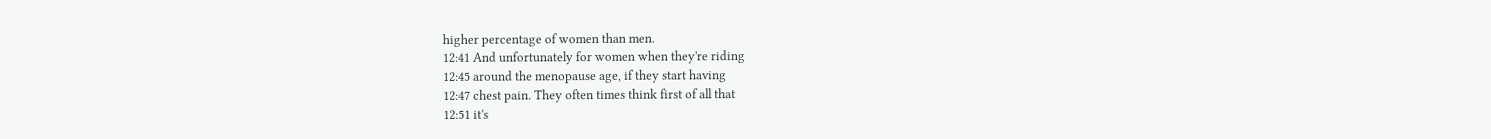higher percentage of women than men.
12:41 And unfortunately for women when they're riding
12:45 around the menopause age, if they start having
12:47 chest pain. They often times think first of all that
12:51 it's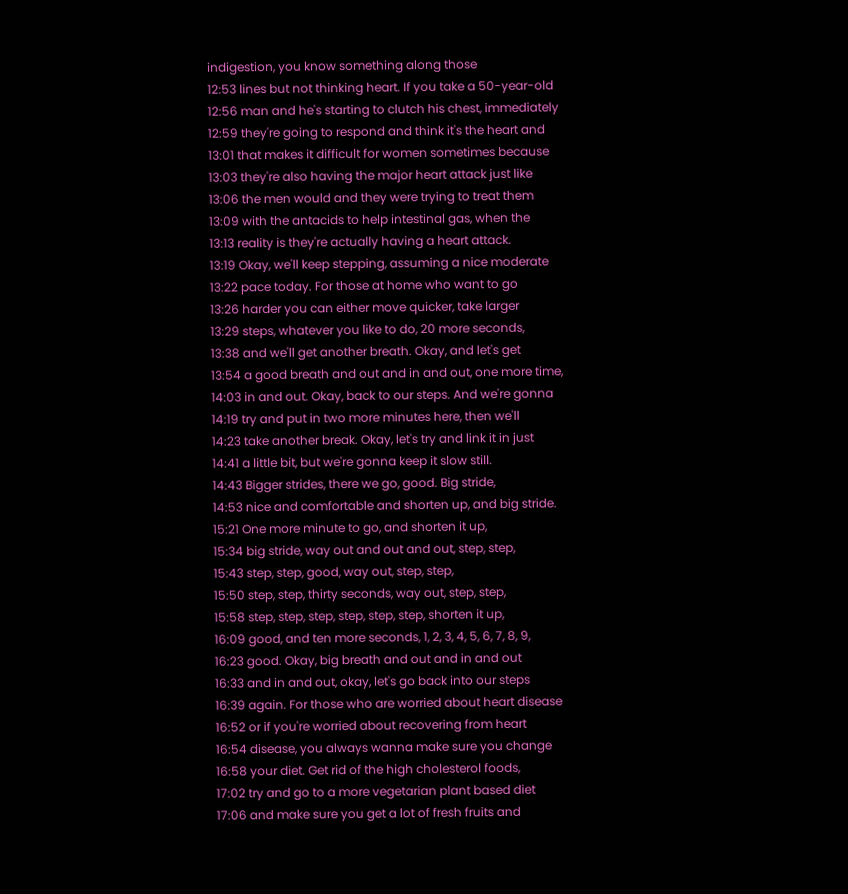indigestion, you know something along those
12:53 lines but not thinking heart. If you take a 50-year-old
12:56 man and he's starting to clutch his chest, immediately
12:59 they're going to respond and think it's the heart and
13:01 that makes it difficult for women sometimes because
13:03 they're also having the major heart attack just like
13:06 the men would and they were trying to treat them
13:09 with the antacids to help intestinal gas, when the
13:13 reality is they're actually having a heart attack.
13:19 Okay, we'll keep stepping, assuming a nice moderate
13:22 pace today. For those at home who want to go
13:26 harder you can either move quicker, take larger
13:29 steps, whatever you like to do, 20 more seconds,
13:38 and we'll get another breath. Okay, and let's get
13:54 a good breath and out and in and out, one more time,
14:03 in and out. Okay, back to our steps. And we're gonna
14:19 try and put in two more minutes here, then we'll
14:23 take another break. Okay, let's try and link it in just
14:41 a little bit, but we're gonna keep it slow still.
14:43 Bigger strides, there we go, good. Big stride,
14:53 nice and comfortable and shorten up, and big stride.
15:21 One more minute to go, and shorten it up,
15:34 big stride, way out and out and out, step, step,
15:43 step, step, good, way out, step, step,
15:50 step, step, thirty seconds, way out, step, step,
15:58 step, step, step, step, step, step, shorten it up,
16:09 good, and ten more seconds, 1, 2, 3, 4, 5, 6, 7, 8, 9,
16:23 good. Okay, big breath and out and in and out
16:33 and in and out, okay, let's go back into our steps
16:39 again. For those who are worried about heart disease
16:52 or if you're worried about recovering from heart
16:54 disease, you always wanna make sure you change
16:58 your diet. Get rid of the high cholesterol foods,
17:02 try and go to a more vegetarian plant based diet
17:06 and make sure you get a lot of fresh fruits and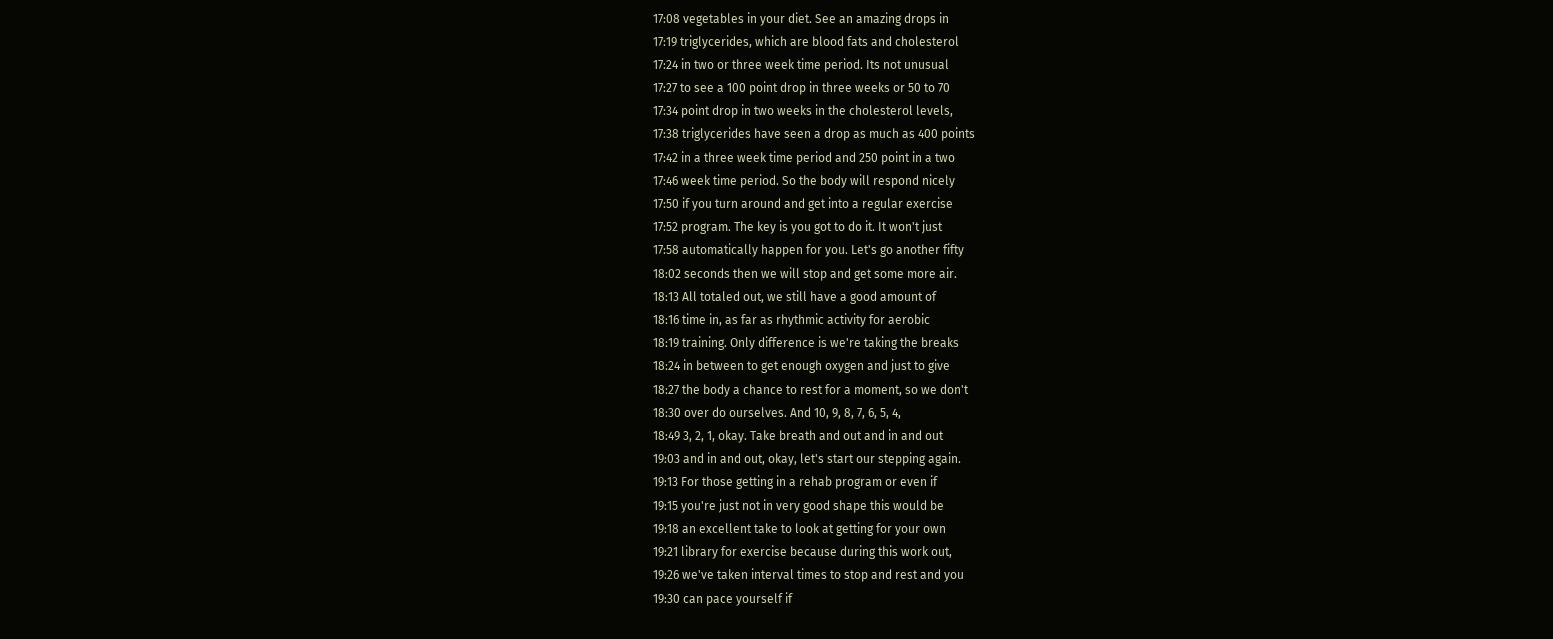17:08 vegetables in your diet. See an amazing drops in
17:19 triglycerides, which are blood fats and cholesterol
17:24 in two or three week time period. Its not unusual
17:27 to see a 100 point drop in three weeks or 50 to 70
17:34 point drop in two weeks in the cholesterol levels,
17:38 triglycerides have seen a drop as much as 400 points
17:42 in a three week time period and 250 point in a two
17:46 week time period. So the body will respond nicely
17:50 if you turn around and get into a regular exercise
17:52 program. The key is you got to do it. It won't just
17:58 automatically happen for you. Let's go another fifty
18:02 seconds then we will stop and get some more air.
18:13 All totaled out, we still have a good amount of
18:16 time in, as far as rhythmic activity for aerobic
18:19 training. Only difference is we're taking the breaks
18:24 in between to get enough oxygen and just to give
18:27 the body a chance to rest for a moment, so we don't
18:30 over do ourselves. And 10, 9, 8, 7, 6, 5, 4,
18:49 3, 2, 1, okay. Take breath and out and in and out
19:03 and in and out, okay, let's start our stepping again.
19:13 For those getting in a rehab program or even if
19:15 you're just not in very good shape this would be
19:18 an excellent take to look at getting for your own
19:21 library for exercise because during this work out,
19:26 we've taken interval times to stop and rest and you
19:30 can pace yourself if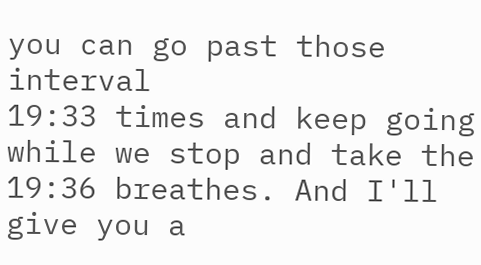you can go past those interval
19:33 times and keep going while we stop and take the
19:36 breathes. And I'll give you a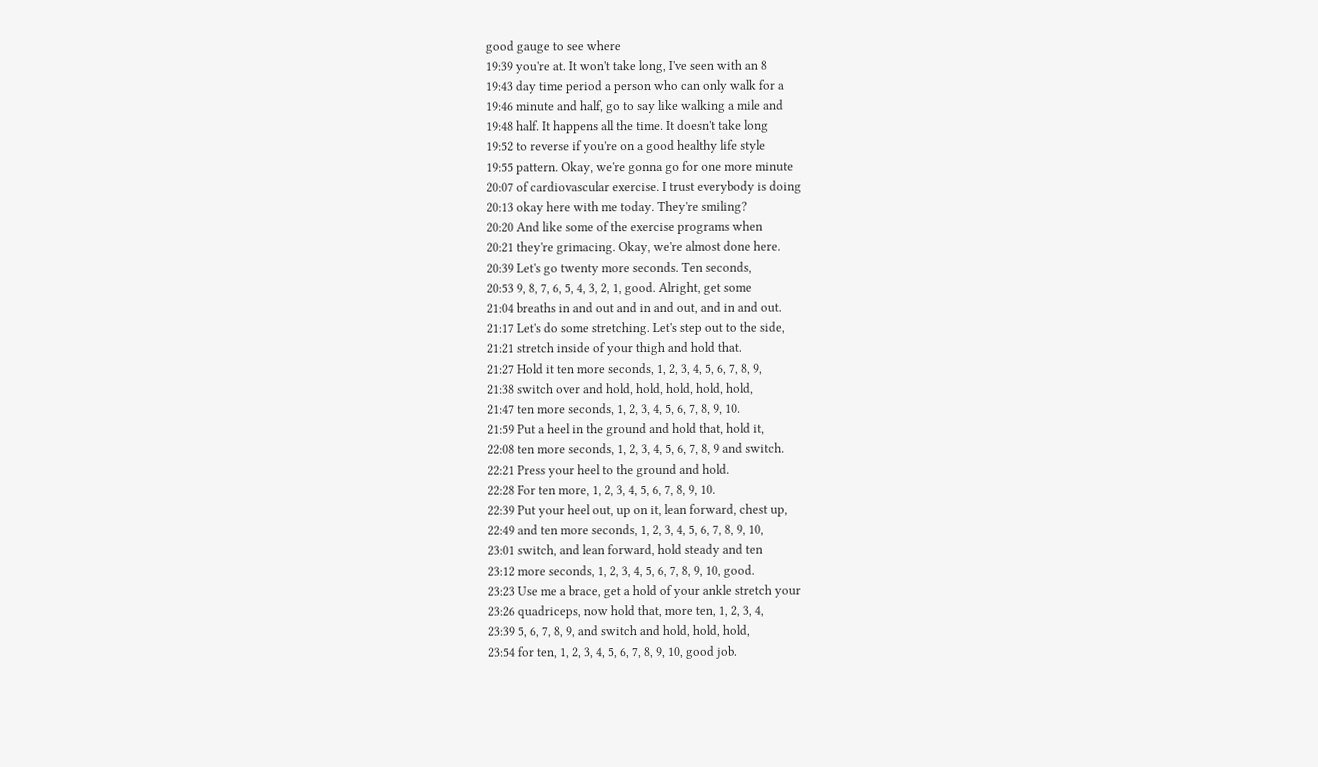good gauge to see where
19:39 you're at. It won't take long, I've seen with an 8
19:43 day time period a person who can only walk for a
19:46 minute and half, go to say like walking a mile and
19:48 half. It happens all the time. It doesn't take long
19:52 to reverse if you're on a good healthy life style
19:55 pattern. Okay, we're gonna go for one more minute
20:07 of cardiovascular exercise. I trust everybody is doing
20:13 okay here with me today. They're smiling?
20:20 And like some of the exercise programs when
20:21 they're grimacing. Okay, we're almost done here.
20:39 Let's go twenty more seconds. Ten seconds,
20:53 9, 8, 7, 6, 5, 4, 3, 2, 1, good. Alright, get some
21:04 breaths in and out and in and out, and in and out.
21:17 Let's do some stretching. Let's step out to the side,
21:21 stretch inside of your thigh and hold that.
21:27 Hold it ten more seconds, 1, 2, 3, 4, 5, 6, 7, 8, 9,
21:38 switch over and hold, hold, hold, hold, hold,
21:47 ten more seconds, 1, 2, 3, 4, 5, 6, 7, 8, 9, 10.
21:59 Put a heel in the ground and hold that, hold it,
22:08 ten more seconds, 1, 2, 3, 4, 5, 6, 7, 8, 9 and switch.
22:21 Press your heel to the ground and hold.
22:28 For ten more, 1, 2, 3, 4, 5, 6, 7, 8, 9, 10.
22:39 Put your heel out, up on it, lean forward, chest up,
22:49 and ten more seconds, 1, 2, 3, 4, 5, 6, 7, 8, 9, 10,
23:01 switch, and lean forward, hold steady and ten
23:12 more seconds, 1, 2, 3, 4, 5, 6, 7, 8, 9, 10, good.
23:23 Use me a brace, get a hold of your ankle stretch your
23:26 quadriceps, now hold that, more ten, 1, 2, 3, 4,
23:39 5, 6, 7, 8, 9, and switch and hold, hold, hold,
23:54 for ten, 1, 2, 3, 4, 5, 6, 7, 8, 9, 10, good job.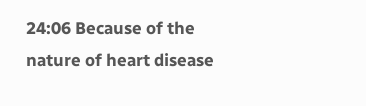24:06 Because of the nature of heart disease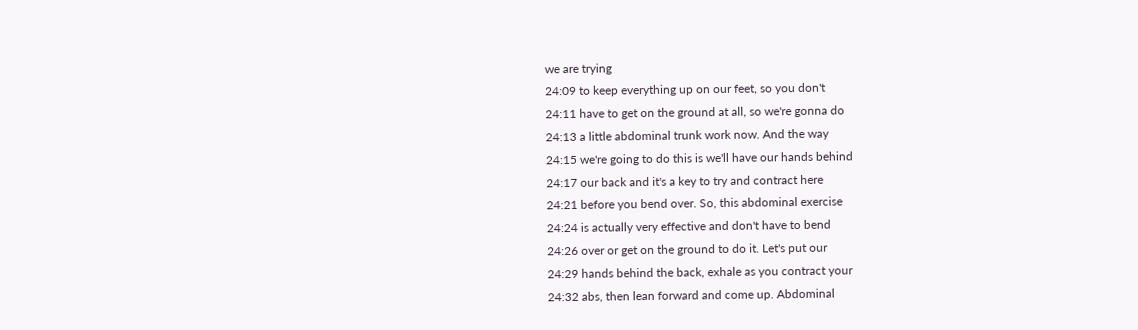we are trying
24:09 to keep everything up on our feet, so you don't
24:11 have to get on the ground at all, so we're gonna do
24:13 a little abdominal trunk work now. And the way
24:15 we're going to do this is we'll have our hands behind
24:17 our back and it's a key to try and contract here
24:21 before you bend over. So, this abdominal exercise
24:24 is actually very effective and don't have to bend
24:26 over or get on the ground to do it. Let's put our
24:29 hands behind the back, exhale as you contract your
24:32 abs, then lean forward and come up. Abdominal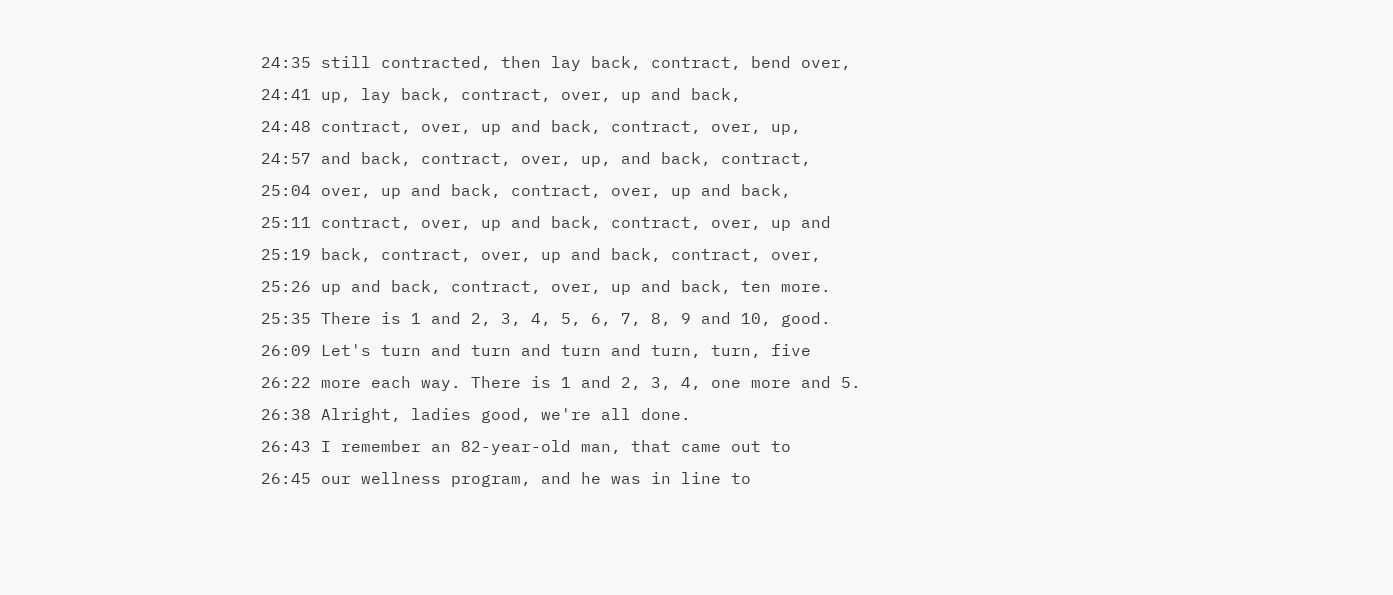24:35 still contracted, then lay back, contract, bend over,
24:41 up, lay back, contract, over, up and back,
24:48 contract, over, up and back, contract, over, up,
24:57 and back, contract, over, up, and back, contract,
25:04 over, up and back, contract, over, up and back,
25:11 contract, over, up and back, contract, over, up and
25:19 back, contract, over, up and back, contract, over,
25:26 up and back, contract, over, up and back, ten more.
25:35 There is 1 and 2, 3, 4, 5, 6, 7, 8, 9 and 10, good.
26:09 Let's turn and turn and turn and turn, turn, five
26:22 more each way. There is 1 and 2, 3, 4, one more and 5.
26:38 Alright, ladies good, we're all done.
26:43 I remember an 82-year-old man, that came out to
26:45 our wellness program, and he was in line to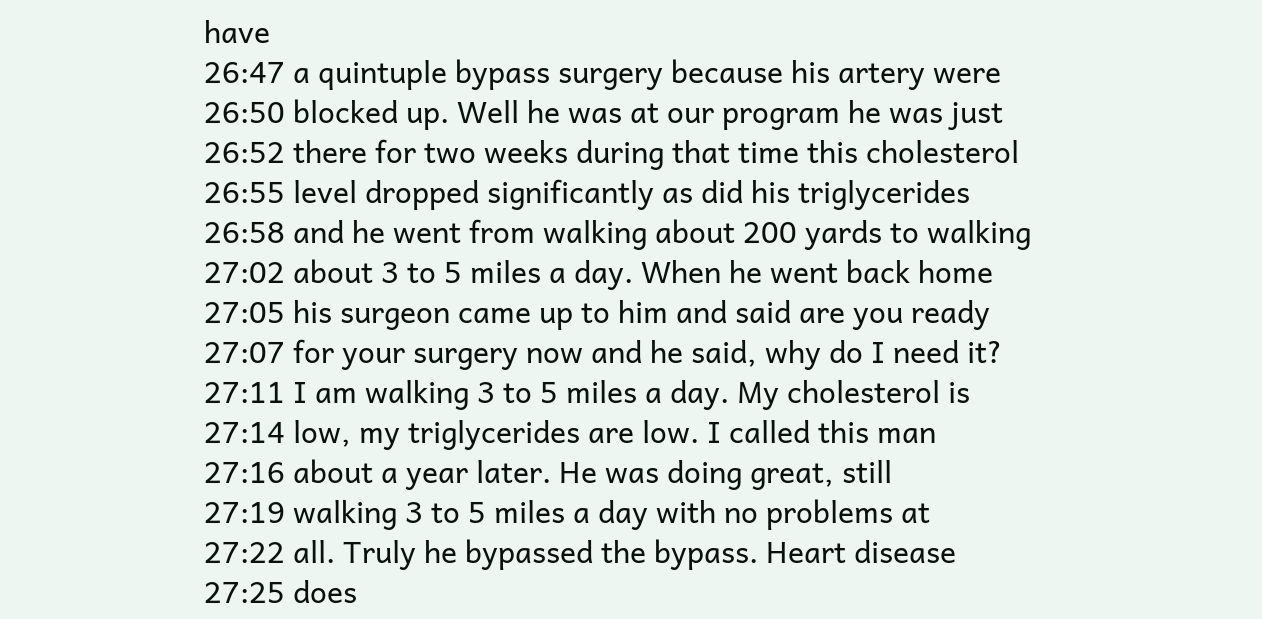have
26:47 a quintuple bypass surgery because his artery were
26:50 blocked up. Well he was at our program he was just
26:52 there for two weeks during that time this cholesterol
26:55 level dropped significantly as did his triglycerides
26:58 and he went from walking about 200 yards to walking
27:02 about 3 to 5 miles a day. When he went back home
27:05 his surgeon came up to him and said are you ready
27:07 for your surgery now and he said, why do I need it?
27:11 I am walking 3 to 5 miles a day. My cholesterol is
27:14 low, my triglycerides are low. I called this man
27:16 about a year later. He was doing great, still
27:19 walking 3 to 5 miles a day with no problems at
27:22 all. Truly he bypassed the bypass. Heart disease
27:25 does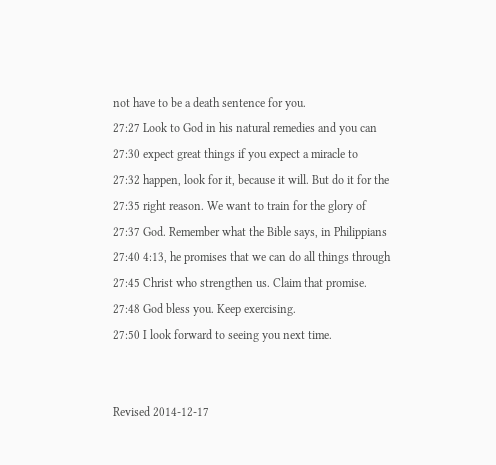not have to be a death sentence for you.
27:27 Look to God in his natural remedies and you can
27:30 expect great things if you expect a miracle to
27:32 happen, look for it, because it will. But do it for the
27:35 right reason. We want to train for the glory of
27:37 God. Remember what the Bible says, in Philippians
27:40 4:13, he promises that we can do all things through
27:45 Christ who strengthen us. Claim that promise.
27:48 God bless you. Keep exercising.
27:50 I look forward to seeing you next time.


Revised 2014-12-17